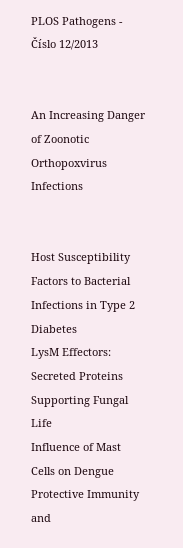PLOS Pathogens - Číslo 12/2013


An Increasing Danger of Zoonotic Orthopoxvirus Infections


Host Susceptibility Factors to Bacterial Infections in Type 2 Diabetes
LysM Effectors: Secreted Proteins Supporting Fungal Life
Influence of Mast Cells on Dengue Protective Immunity and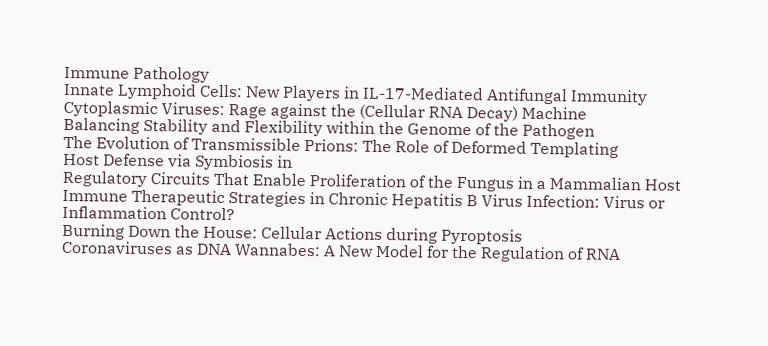Immune Pathology
Innate Lymphoid Cells: New Players in IL-17-Mediated Antifungal Immunity
Cytoplasmic Viruses: Rage against the (Cellular RNA Decay) Machine
Balancing Stability and Flexibility within the Genome of the Pathogen
The Evolution of Transmissible Prions: The Role of Deformed Templating
Host Defense via Symbiosis in
Regulatory Circuits That Enable Proliferation of the Fungus in a Mammalian Host
Immune Therapeutic Strategies in Chronic Hepatitis B Virus Infection: Virus or Inflammation Control?
Burning Down the House: Cellular Actions during Pyroptosis
Coronaviruses as DNA Wannabes: A New Model for the Regulation of RNA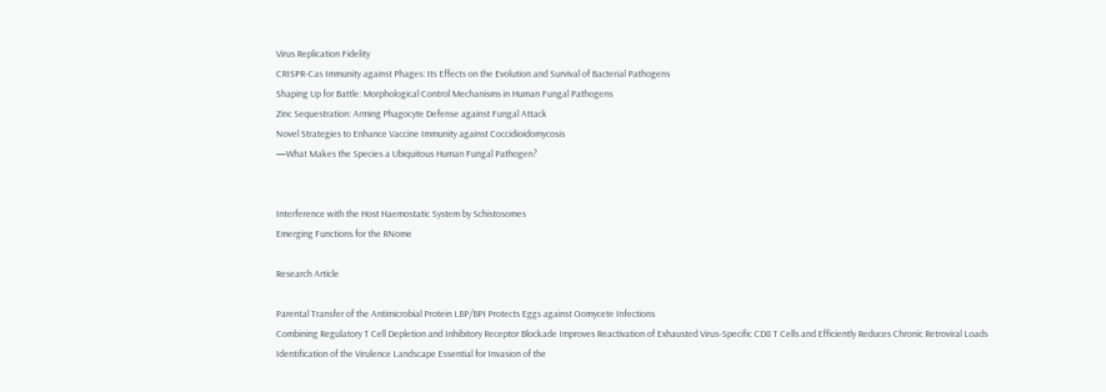Virus Replication Fidelity
CRISPR-Cas Immunity against Phages: Its Effects on the Evolution and Survival of Bacterial Pathogens
Shaping Up for Battle: Morphological Control Mechanisms in Human Fungal Pathogens
Zinc Sequestration: Arming Phagocyte Defense against Fungal Attack
Novel Strategies to Enhance Vaccine Immunity against Coccidioidomycosis
—What Makes the Species a Ubiquitous Human Fungal Pathogen?


Interference with the Host Haemostatic System by Schistosomes
Emerging Functions for the RNome

Research Article

Parental Transfer of the Antimicrobial Protein LBP/BPI Protects Eggs against Oomycete Infections
Combining Regulatory T Cell Depletion and Inhibitory Receptor Blockade Improves Reactivation of Exhausted Virus-Specific CD8 T Cells and Efficiently Reduces Chronic Retroviral Loads
Identification of the Virulence Landscape Essential for Invasion of the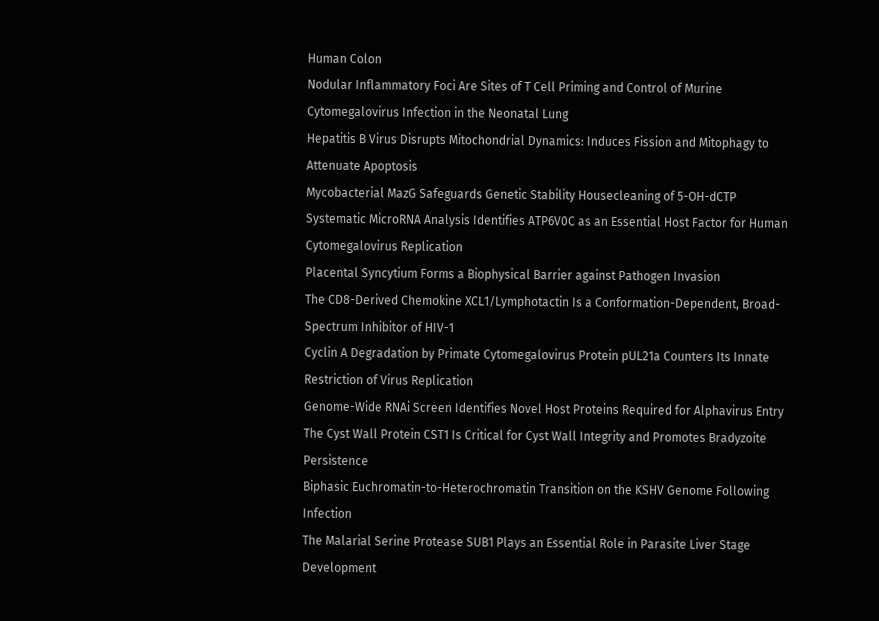Human Colon
Nodular Inflammatory Foci Are Sites of T Cell Priming and Control of Murine Cytomegalovirus Infection in the Neonatal Lung
Hepatitis B Virus Disrupts Mitochondrial Dynamics: Induces Fission and Mitophagy to Attenuate Apoptosis
Mycobacterial MazG Safeguards Genetic Stability Housecleaning of 5-OH-dCTP
Systematic MicroRNA Analysis Identifies ATP6V0C as an Essential Host Factor for Human Cytomegalovirus Replication
Placental Syncytium Forms a Biophysical Barrier against Pathogen Invasion
The CD8-Derived Chemokine XCL1/Lymphotactin Is a Conformation-Dependent, Broad-Spectrum Inhibitor of HIV-1
Cyclin A Degradation by Primate Cytomegalovirus Protein pUL21a Counters Its Innate Restriction of Virus Replication
Genome-Wide RNAi Screen Identifies Novel Host Proteins Required for Alphavirus Entry
The Cyst Wall Protein CST1 Is Critical for Cyst Wall Integrity and Promotes Bradyzoite Persistence
Biphasic Euchromatin-to-Heterochromatin Transition on the KSHV Genome Following Infection
The Malarial Serine Protease SUB1 Plays an Essential Role in Parasite Liver Stage Development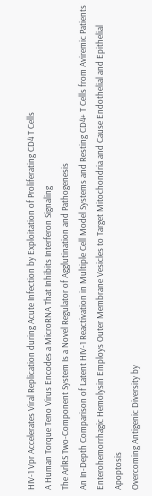HIV-1 Vpr Accelerates Viral Replication during Acute Infection by Exploitation of Proliferating CD4 T Cells
A Human Torque Teno Virus Encodes a MicroRNA That Inhibits Interferon Signaling
The ArlRS Two-Component System Is a Novel Regulator of Agglutination and Pathogenesis
An In-Depth Comparison of Latent HIV-1 Reactivation in Multiple Cell Model Systems and Resting CD4+ T Cells from Aviremic Patients
Enterohemorrhagic Hemolysin Employs Outer Membrane Vesicles to Target Mitochondria and Cause Endothelial and Epithelial Apoptosis
Overcoming Antigenic Diversity by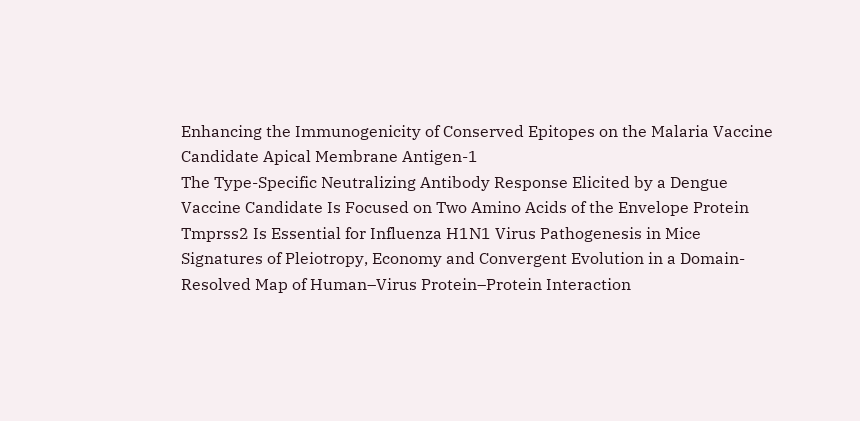Enhancing the Immunogenicity of Conserved Epitopes on the Malaria Vaccine Candidate Apical Membrane Antigen-1
The Type-Specific Neutralizing Antibody Response Elicited by a Dengue Vaccine Candidate Is Focused on Two Amino Acids of the Envelope Protein
Tmprss2 Is Essential for Influenza H1N1 Virus Pathogenesis in Mice
Signatures of Pleiotropy, Economy and Convergent Evolution in a Domain-Resolved Map of Human–Virus Protein–Protein Interaction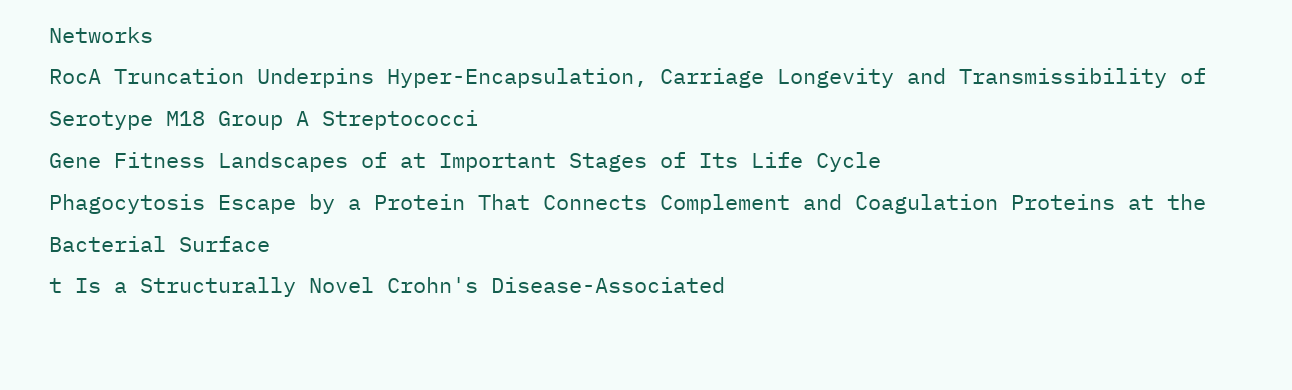Networks
RocA Truncation Underpins Hyper-Encapsulation, Carriage Longevity and Transmissibility of Serotype M18 Group A Streptococci
Gene Fitness Landscapes of at Important Stages of Its Life Cycle
Phagocytosis Escape by a Protein That Connects Complement and Coagulation Proteins at the Bacterial Surface
t Is a Structurally Novel Crohn's Disease-Associated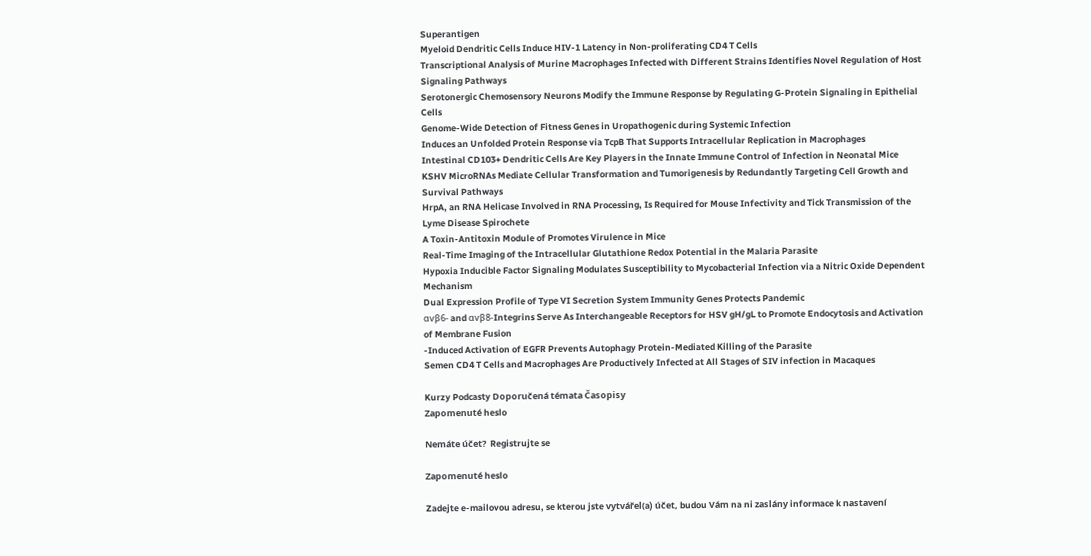Superantigen
Myeloid Dendritic Cells Induce HIV-1 Latency in Non-proliferating CD4 T Cells
Transcriptional Analysis of Murine Macrophages Infected with Different Strains Identifies Novel Regulation of Host Signaling Pathways
Serotonergic Chemosensory Neurons Modify the Immune Response by Regulating G-Protein Signaling in Epithelial Cells
Genome-Wide Detection of Fitness Genes in Uropathogenic during Systemic Infection
Induces an Unfolded Protein Response via TcpB That Supports Intracellular Replication in Macrophages
Intestinal CD103+ Dendritic Cells Are Key Players in the Innate Immune Control of Infection in Neonatal Mice
KSHV MicroRNAs Mediate Cellular Transformation and Tumorigenesis by Redundantly Targeting Cell Growth and Survival Pathways
HrpA, an RNA Helicase Involved in RNA Processing, Is Required for Mouse Infectivity and Tick Transmission of the Lyme Disease Spirochete
A Toxin-Antitoxin Module of Promotes Virulence in Mice
Real-Time Imaging of the Intracellular Glutathione Redox Potential in the Malaria Parasite
Hypoxia Inducible Factor Signaling Modulates Susceptibility to Mycobacterial Infection via a Nitric Oxide Dependent Mechanism
Dual Expression Profile of Type VI Secretion System Immunity Genes Protects Pandemic
αvβ6- and αvβ8-Integrins Serve As Interchangeable Receptors for HSV gH/gL to Promote Endocytosis and Activation of Membrane Fusion
-Induced Activation of EGFR Prevents Autophagy Protein-Mediated Killing of the Parasite
Semen CD4 T Cells and Macrophages Are Productively Infected at All Stages of SIV infection in Macaques

Kurzy Podcasty Doporučená témata Časopisy
Zapomenuté heslo

Nemáte účet?  Registrujte se

Zapomenuté heslo

Zadejte e-mailovou adresu, se kterou jste vytvářel(a) účet, budou Vám na ni zaslány informace k nastavení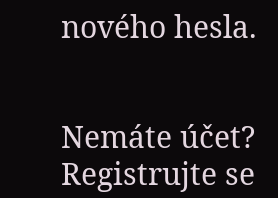nového hesla.


Nemáte účet?  Registrujte se